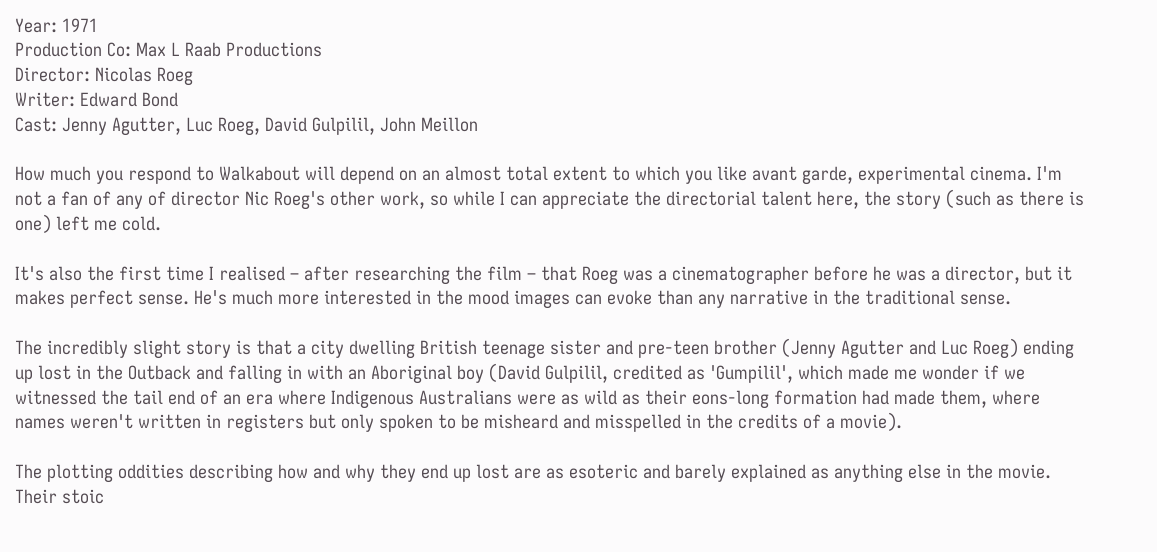Year: 1971
Production Co: Max L Raab Productions
Director: Nicolas Roeg
Writer: Edward Bond
Cast: Jenny Agutter, Luc Roeg, David Gulpilil, John Meillon

How much you respond to Walkabout will depend on an almost total extent to which you like avant garde, experimental cinema. I'm not a fan of any of director Nic Roeg's other work, so while I can appreciate the directorial talent here, the story (such as there is one) left me cold.

It's also the first time I realised – after researching the film – that Roeg was a cinematographer before he was a director, but it makes perfect sense. He's much more interested in the mood images can evoke than any narrative in the traditional sense.

The incredibly slight story is that a city dwelling British teenage sister and pre-teen brother (Jenny Agutter and Luc Roeg) ending up lost in the Outback and falling in with an Aboriginal boy (David Gulpilil, credited as 'Gumpilil', which made me wonder if we witnessed the tail end of an era where Indigenous Australians were as wild as their eons-long formation had made them, where names weren't written in registers but only spoken to be misheard and misspelled in the credits of a movie).

The plotting oddities describing how and why they end up lost are as esoteric and barely explained as anything else in the movie. Their stoic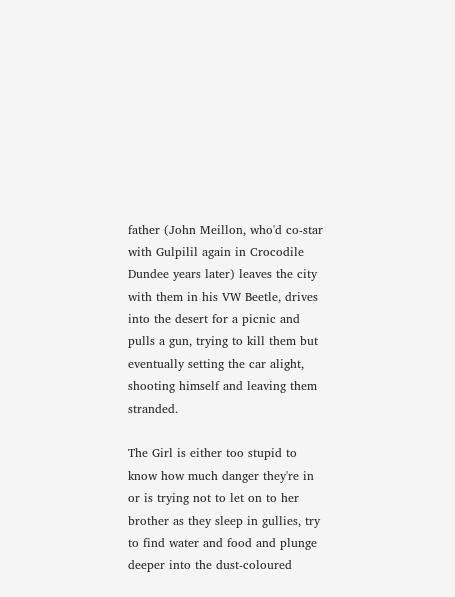father (John Meillon, who'd co-star with Gulpilil again in Crocodile Dundee years later) leaves the city with them in his VW Beetle, drives into the desert for a picnic and pulls a gun, trying to kill them but eventually setting the car alight, shooting himself and leaving them stranded.

The Girl is either too stupid to know how much danger they're in or is trying not to let on to her brother as they sleep in gullies, try to find water and food and plunge deeper into the dust-coloured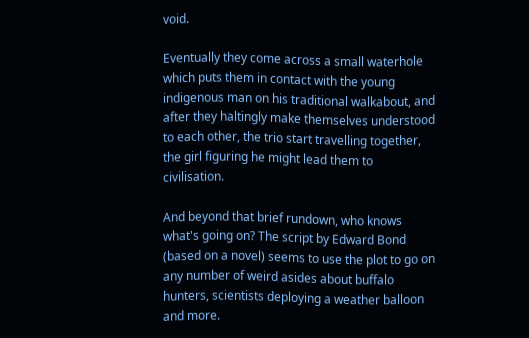void.

Eventually they come across a small waterhole which puts them in contact with the young indigenous man on his traditional walkabout, and after they haltingly make themselves understood to each other, the trio start travelling together, the girl figuring he might lead them to civilisation.

And beyond that brief rundown, who knows what's going on? The script by Edward Bond (based on a novel) seems to use the plot to go on any number of weird asides about buffalo hunters, scientists deploying a weather balloon and more.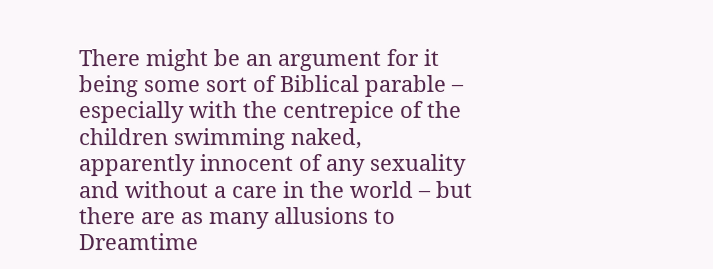There might be an argument for it being some sort of Biblical parable – especially with the centrepice of the children swimming naked, apparently innocent of any sexuality and without a care in the world – but there are as many allusions to Dreamtime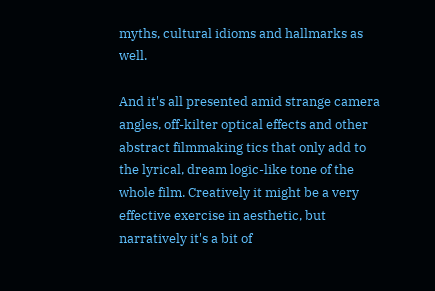myths, cultural idioms and hallmarks as well.

And it's all presented amid strange camera angles, off-kilter optical effects and other abstract filmmaking tics that only add to the lyrical, dream logic-like tone of the whole film. Creatively it might be a very effective exercise in aesthetic, but narratively it's a bit of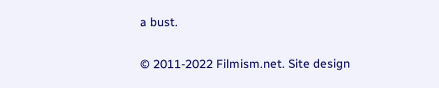a bust.

© 2011-2022 Filmism.net. Site design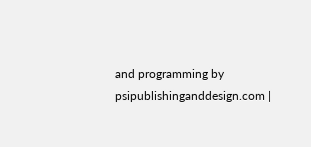and programming by psipublishinganddesign.com |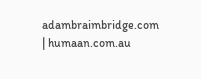adambraimbridge.com | humaan.com.au